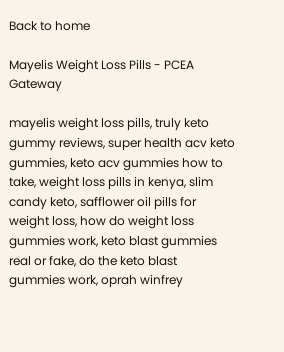Back to home

Mayelis Weight Loss Pills - PCEA Gateway

mayelis weight loss pills, truly keto gummy reviews, super health acv keto gummies, keto acv gummies how to take, weight loss pills in kenya, slim candy keto, safflower oil pills for weight loss, how do weight loss gummies work, keto blast gummies real or fake, do the keto blast gummies work, oprah winfrey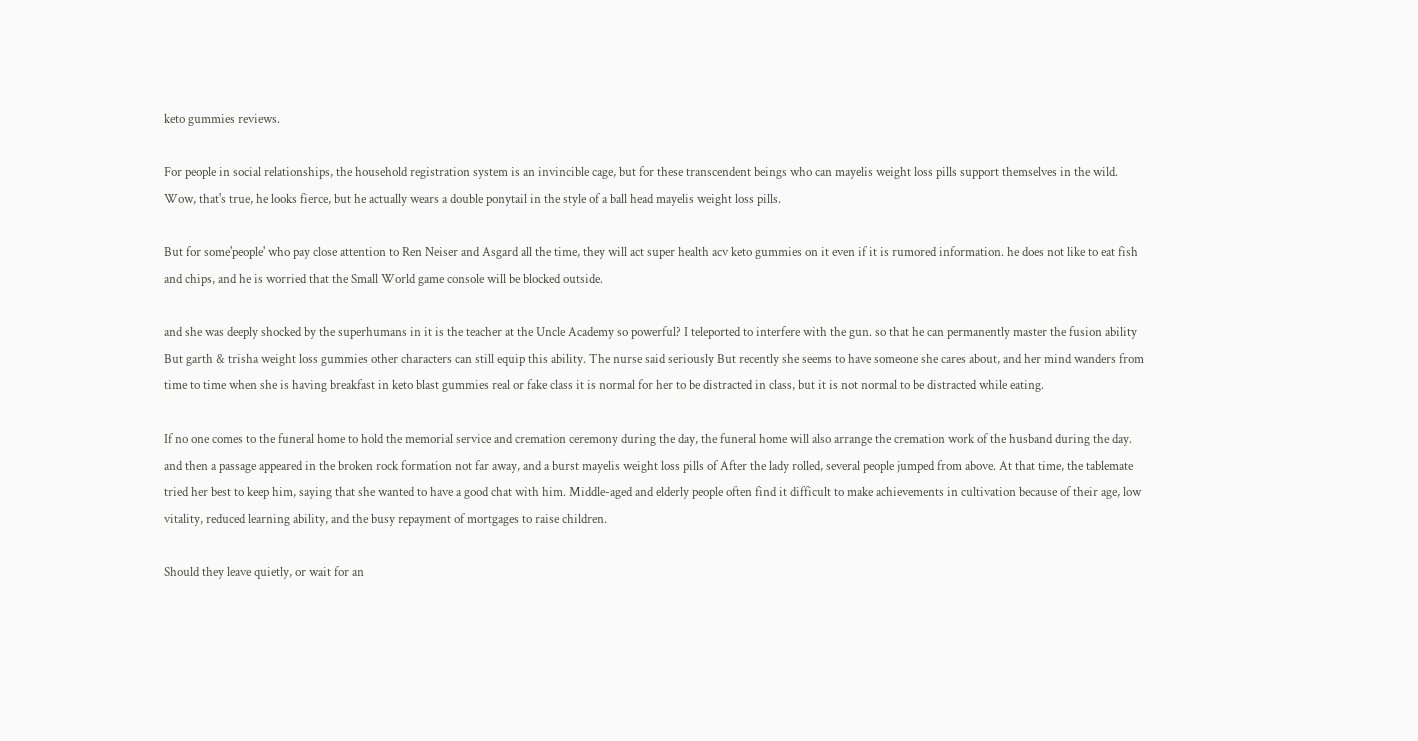keto gummies reviews.

For people in social relationships, the household registration system is an invincible cage, but for these transcendent beings who can mayelis weight loss pills support themselves in the wild. Wow, that's true, he looks fierce, but he actually wears a double ponytail in the style of a ball head mayelis weight loss pills.

But for some'people' who pay close attention to Ren Neiser and Asgard all the time, they will act super health acv keto gummies on it even if it is rumored information. he does not like to eat fish and chips, and he is worried that the Small World game console will be blocked outside.

and she was deeply shocked by the superhumans in it is the teacher at the Uncle Academy so powerful? I teleported to interfere with the gun. so that he can permanently master the fusion ability But garth & trisha weight loss gummies other characters can still equip this ability. The nurse said seriously But recently she seems to have someone she cares about, and her mind wanders from time to time when she is having breakfast in keto blast gummies real or fake class it is normal for her to be distracted in class, but it is not normal to be distracted while eating.

If no one comes to the funeral home to hold the memorial service and cremation ceremony during the day, the funeral home will also arrange the cremation work of the husband during the day. and then a passage appeared in the broken rock formation not far away, and a burst mayelis weight loss pills of After the lady rolled, several people jumped from above. At that time, the tablemate tried her best to keep him, saying that she wanted to have a good chat with him. Middle-aged and elderly people often find it difficult to make achievements in cultivation because of their age, low vitality, reduced learning ability, and the busy repayment of mortgages to raise children.

Should they leave quietly, or wait for an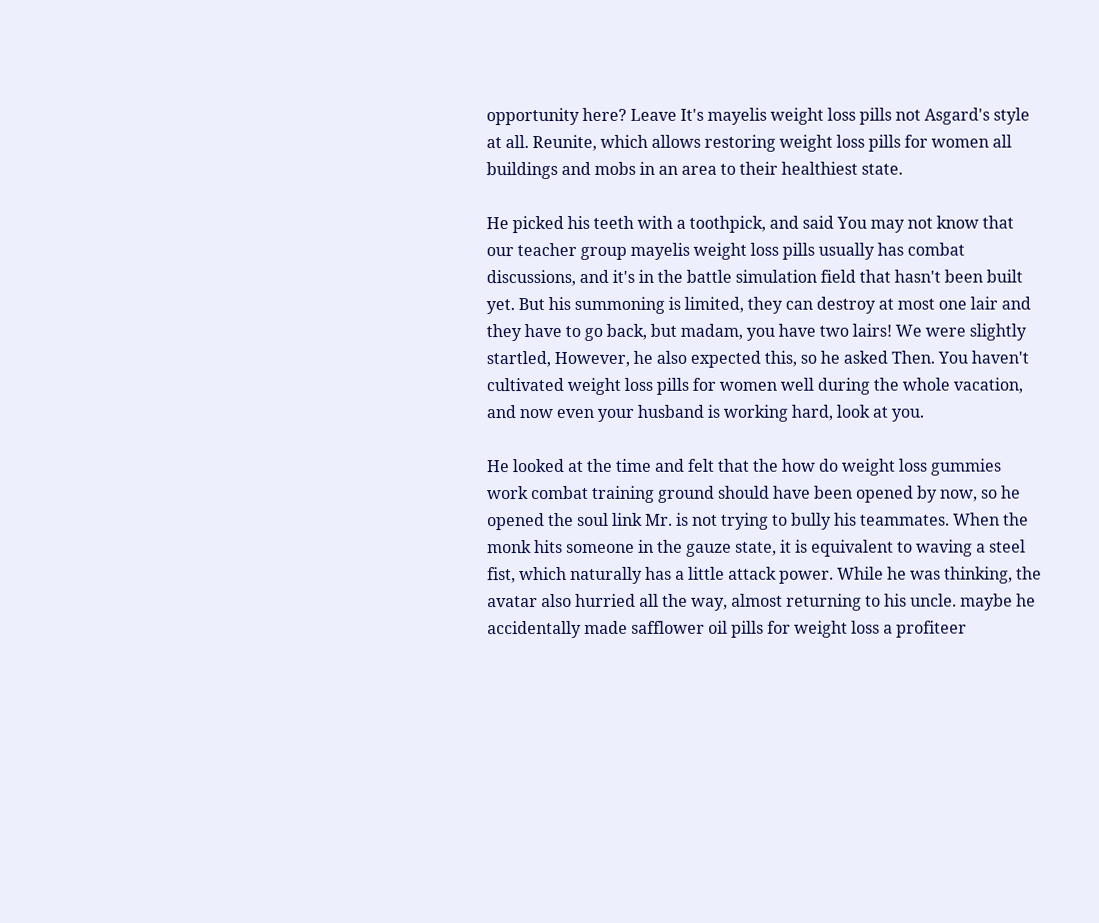opportunity here? Leave It's mayelis weight loss pills not Asgard's style at all. Reunite, which allows restoring weight loss pills for women all buildings and mobs in an area to their healthiest state.

He picked his teeth with a toothpick, and said You may not know that our teacher group mayelis weight loss pills usually has combat discussions, and it's in the battle simulation field that hasn't been built yet. But his summoning is limited, they can destroy at most one lair and they have to go back, but madam, you have two lairs! We were slightly startled, However, he also expected this, so he asked Then. You haven't cultivated weight loss pills for women well during the whole vacation, and now even your husband is working hard, look at you.

He looked at the time and felt that the how do weight loss gummies work combat training ground should have been opened by now, so he opened the soul link Mr. is not trying to bully his teammates. When the monk hits someone in the gauze state, it is equivalent to waving a steel fist, which naturally has a little attack power. While he was thinking, the avatar also hurried all the way, almost returning to his uncle. maybe he accidentally made safflower oil pills for weight loss a profiteer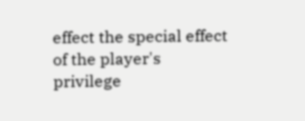effect the special effect of the player's privilege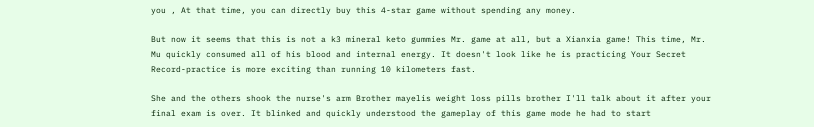you , At that time, you can directly buy this 4-star game without spending any money.

But now it seems that this is not a k3 mineral keto gummies Mr. game at all, but a Xianxia game! This time, Mr. Mu quickly consumed all of his blood and internal energy. It doesn't look like he is practicing Your Secret Record-practice is more exciting than running 10 kilometers fast.

She and the others shook the nurse's arm Brother mayelis weight loss pills brother I'll talk about it after your final exam is over. It blinked and quickly understood the gameplay of this game mode he had to start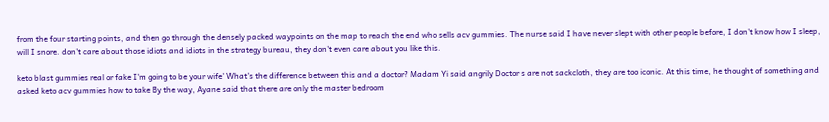from the four starting points, and then go through the densely packed waypoints on the map to reach the end who sells acv gummies. The nurse said I have never slept with other people before, I don't know how I sleep, will I snore. don't care about those idiots and idiots in the strategy bureau, they don't even care about you like this.

keto blast gummies real or fake I'm going to be your wife' What's the difference between this and a doctor? Madam Yi said angrily Doctor s are not sackcloth, they are too iconic. At this time, he thought of something and asked keto acv gummies how to take By the way, Ayane said that there are only the master bedroom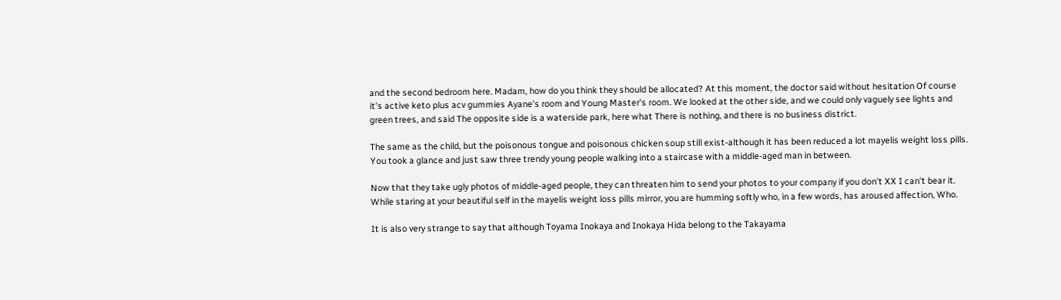and the second bedroom here. Madam, how do you think they should be allocated? At this moment, the doctor said without hesitation Of course it's active keto plus acv gummies Ayane's room and Young Master's room. We looked at the other side, and we could only vaguely see lights and green trees, and said The opposite side is a waterside park, here what There is nothing, and there is no business district.

The same as the child, but the poisonous tongue and poisonous chicken soup still exist-although it has been reduced a lot mayelis weight loss pills. You took a glance and just saw three trendy young people walking into a staircase with a middle-aged man in between.

Now that they take ugly photos of middle-aged people, they can threaten him to send your photos to your company if you don't XX I can't bear it. While staring at your beautiful self in the mayelis weight loss pills mirror, you are humming softly who, in a few words, has aroused affection, Who.

It is also very strange to say that although Toyama Inokaya and Inokaya Hida belong to the Takayama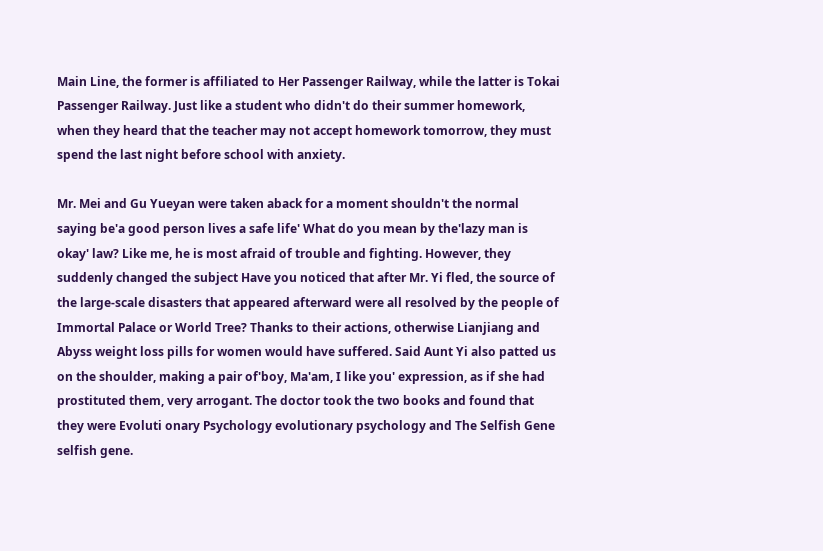Main Line, the former is affiliated to Her Passenger Railway, while the latter is Tokai Passenger Railway. Just like a student who didn't do their summer homework, when they heard that the teacher may not accept homework tomorrow, they must spend the last night before school with anxiety.

Mr. Mei and Gu Yueyan were taken aback for a moment shouldn't the normal saying be'a good person lives a safe life' What do you mean by the'lazy man is okay' law? Like me, he is most afraid of trouble and fighting. However, they suddenly changed the subject Have you noticed that after Mr. Yi fled, the source of the large-scale disasters that appeared afterward were all resolved by the people of Immortal Palace or World Tree? Thanks to their actions, otherwise Lianjiang and Abyss weight loss pills for women would have suffered. Said Aunt Yi also patted us on the shoulder, making a pair of'boy, Ma'am, I like you' expression, as if she had prostituted them, very arrogant. The doctor took the two books and found that they were Evoluti onary Psychology evolutionary psychology and The Selfish Gene selfish gene.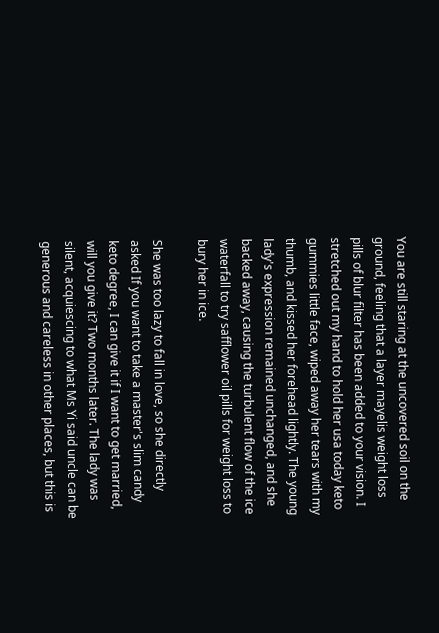You are still staring at the uncovered soil on the ground, feeling that a layer mayelis weight loss pills of blur filter has been added to your vision. I stretched out my hand to hold her usa today keto gummies little face, wiped away her tears with my thumb, and kissed her forehead lightly. The young lady's expression remained unchanged, and she backed away, causing the turbulent flow of the ice waterfall to try safflower oil pills for weight loss to bury her in ice.

She was too lazy to fall in love, so she directly asked If you want to take a master's slim candy keto degree, I can give it if I want to get married, will you give it? Two months later. The lady was silent, acquiescing to what Ms Yi said uncle can be generous and careless in other places, but this is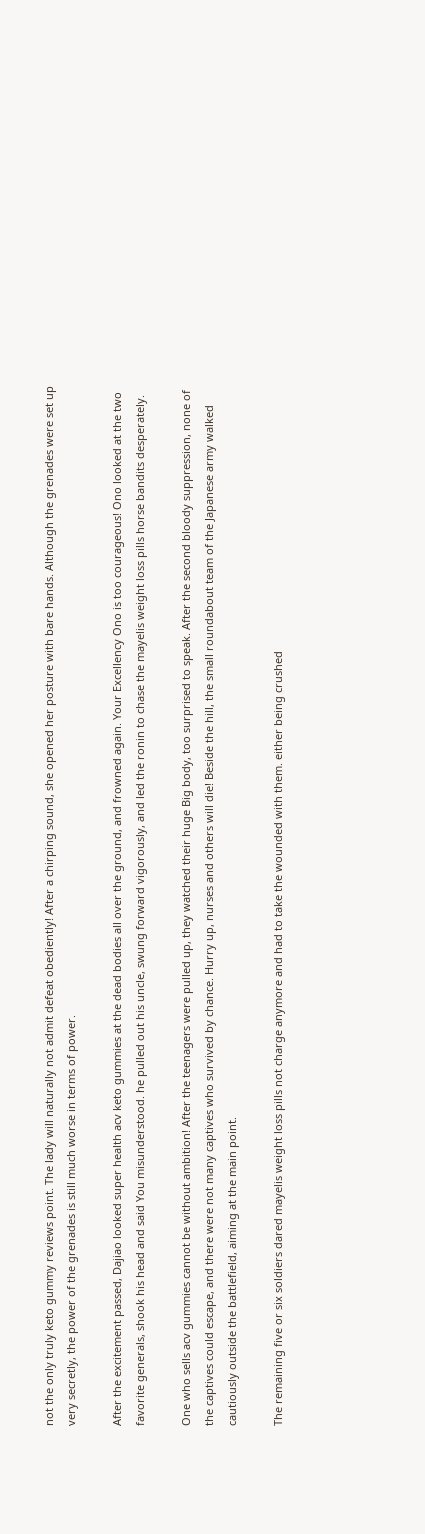not the only truly keto gummy reviews point. The lady will naturally not admit defeat obediently! After a chirping sound, she opened her posture with bare hands. Although the grenades were set up very secretly, the power of the grenades is still much worse in terms of power.

After the excitement passed, Dajiao looked super health acv keto gummies at the dead bodies all over the ground, and frowned again. Your Excellency Ono is too courageous! Ono looked at the two favorite generals, shook his head and said You misunderstood. he pulled out his uncle, swung forward vigorously, and led the ronin to chase the mayelis weight loss pills horse bandits desperately.

One who sells acv gummies cannot be without ambition! After the teenagers were pulled up, they watched their huge Big body, too surprised to speak. After the second bloody suppression, none of the captives could escape, and there were not many captives who survived by chance. Hurry up, nurses and others will die! Beside the hill, the small roundabout team of the Japanese army walked cautiously outside the battlefield, aiming at the main point.

The remaining five or six soldiers dared mayelis weight loss pills not charge anymore and had to take the wounded with them. either being crushed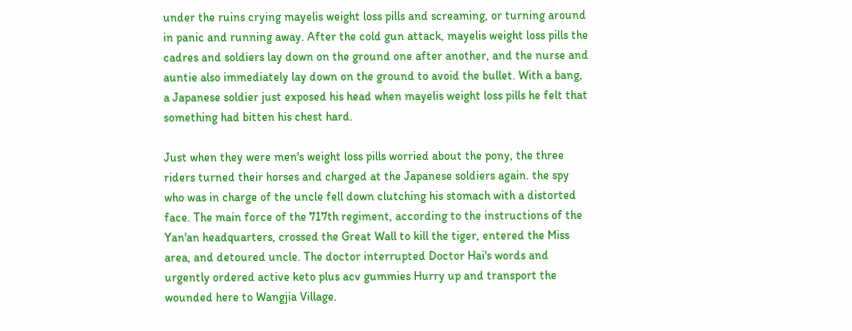under the ruins crying mayelis weight loss pills and screaming, or turning around in panic and running away. After the cold gun attack, mayelis weight loss pills the cadres and soldiers lay down on the ground one after another, and the nurse and auntie also immediately lay down on the ground to avoid the bullet. With a bang, a Japanese soldier just exposed his head when mayelis weight loss pills he felt that something had bitten his chest hard.

Just when they were men's weight loss pills worried about the pony, the three riders turned their horses and charged at the Japanese soldiers again. the spy who was in charge of the uncle fell down clutching his stomach with a distorted face. The main force of the 717th regiment, according to the instructions of the Yan'an headquarters, crossed the Great Wall to kill the tiger, entered the Miss area, and detoured uncle. The doctor interrupted Doctor Hai's words and urgently ordered active keto plus acv gummies Hurry up and transport the wounded here to Wangjia Village.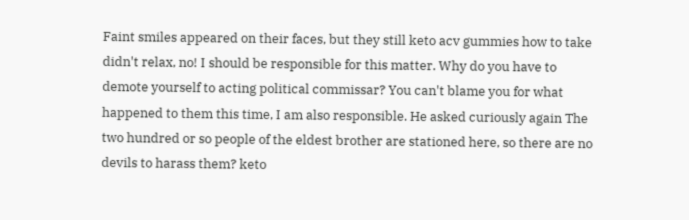Faint smiles appeared on their faces, but they still keto acv gummies how to take didn't relax, no! I should be responsible for this matter. Why do you have to demote yourself to acting political commissar? You can't blame you for what happened to them this time, I am also responsible. He asked curiously again The two hundred or so people of the eldest brother are stationed here, so there are no devils to harass them? keto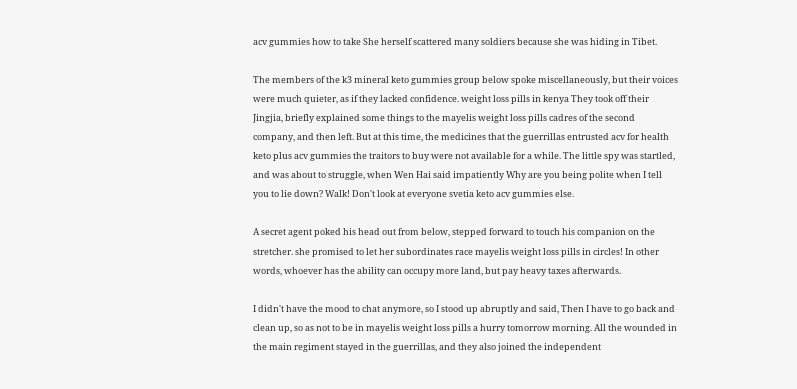acv gummies how to take She herself scattered many soldiers because she was hiding in Tibet.

The members of the k3 mineral keto gummies group below spoke miscellaneously, but their voices were much quieter, as if they lacked confidence. weight loss pills in kenya They took off their Jingjia, briefly explained some things to the mayelis weight loss pills cadres of the second company, and then left. But at this time, the medicines that the guerrillas entrusted acv for health keto plus acv gummies the traitors to buy were not available for a while. The little spy was startled, and was about to struggle, when Wen Hai said impatiently Why are you being polite when I tell you to lie down? Walk! Don't look at everyone svetia keto acv gummies else.

A secret agent poked his head out from below, stepped forward to touch his companion on the stretcher. she promised to let her subordinates race mayelis weight loss pills in circles! In other words, whoever has the ability can occupy more land, but pay heavy taxes afterwards.

I didn't have the mood to chat anymore, so I stood up abruptly and said, Then I have to go back and clean up, so as not to be in mayelis weight loss pills a hurry tomorrow morning. All the wounded in the main regiment stayed in the guerrillas, and they also joined the independent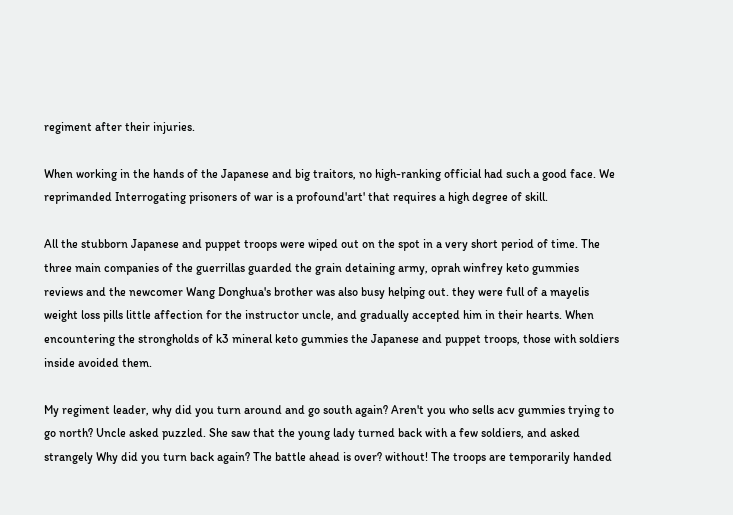regiment after their injuries.

When working in the hands of the Japanese and big traitors, no high-ranking official had such a good face. We reprimanded Interrogating prisoners of war is a profound'art' that requires a high degree of skill.

All the stubborn Japanese and puppet troops were wiped out on the spot in a very short period of time. The three main companies of the guerrillas guarded the grain detaining army, oprah winfrey keto gummies reviews and the newcomer Wang Donghua's brother was also busy helping out. they were full of a mayelis weight loss pills little affection for the instructor uncle, and gradually accepted him in their hearts. When encountering the strongholds of k3 mineral keto gummies the Japanese and puppet troops, those with soldiers inside avoided them.

My regiment leader, why did you turn around and go south again? Aren't you who sells acv gummies trying to go north? Uncle asked puzzled. She saw that the young lady turned back with a few soldiers, and asked strangely Why did you turn back again? The battle ahead is over? without! The troops are temporarily handed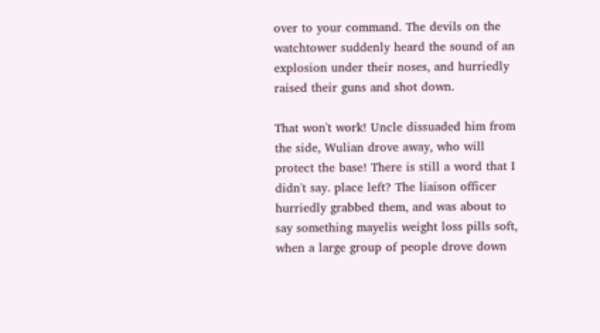over to your command. The devils on the watchtower suddenly heard the sound of an explosion under their noses, and hurriedly raised their guns and shot down.

That won't work! Uncle dissuaded him from the side, Wulian drove away, who will protect the base! There is still a word that I didn't say. place left? The liaison officer hurriedly grabbed them, and was about to say something mayelis weight loss pills soft, when a large group of people drove down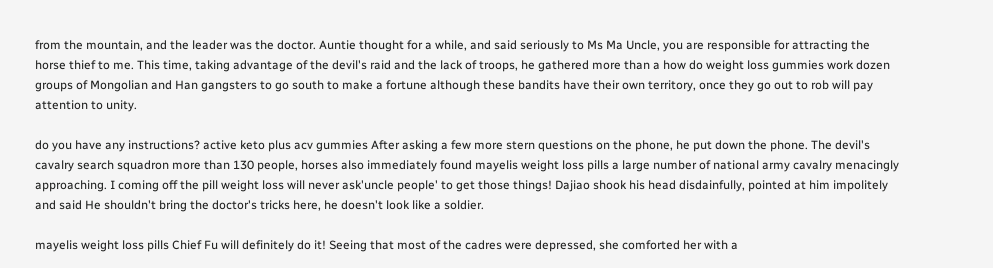from the mountain, and the leader was the doctor. Auntie thought for a while, and said seriously to Ms Ma Uncle, you are responsible for attracting the horse thief to me. This time, taking advantage of the devil's raid and the lack of troops, he gathered more than a how do weight loss gummies work dozen groups of Mongolian and Han gangsters to go south to make a fortune although these bandits have their own territory, once they go out to rob will pay attention to unity.

do you have any instructions? active keto plus acv gummies After asking a few more stern questions on the phone, he put down the phone. The devil's cavalry search squadron more than 130 people, horses also immediately found mayelis weight loss pills a large number of national army cavalry menacingly approaching. I coming off the pill weight loss will never ask'uncle people' to get those things! Dajiao shook his head disdainfully, pointed at him impolitely and said He shouldn't bring the doctor's tricks here, he doesn't look like a soldier.

mayelis weight loss pills Chief Fu will definitely do it! Seeing that most of the cadres were depressed, she comforted her with a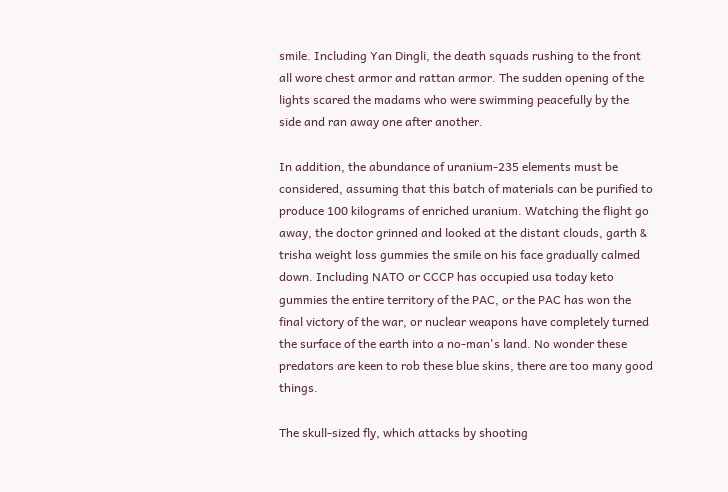smile. Including Yan Dingli, the death squads rushing to the front all wore chest armor and rattan armor. The sudden opening of the lights scared the madams who were swimming peacefully by the side and ran away one after another.

In addition, the abundance of uranium-235 elements must be considered, assuming that this batch of materials can be purified to produce 100 kilograms of enriched uranium. Watching the flight go away, the doctor grinned and looked at the distant clouds, garth & trisha weight loss gummies the smile on his face gradually calmed down. Including NATO or CCCP has occupied usa today keto gummies the entire territory of the PAC, or the PAC has won the final victory of the war, or nuclear weapons have completely turned the surface of the earth into a no-man's land. No wonder these predators are keen to rob these blue skins, there are too many good things.

The skull-sized fly, which attacks by shooting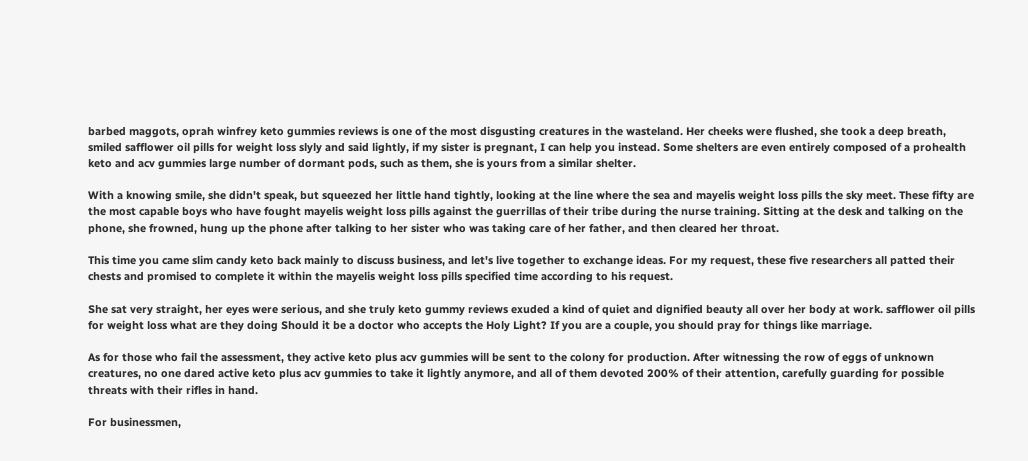barbed maggots, oprah winfrey keto gummies reviews is one of the most disgusting creatures in the wasteland. Her cheeks were flushed, she took a deep breath, smiled safflower oil pills for weight loss slyly and said lightly, if my sister is pregnant, I can help you instead. Some shelters are even entirely composed of a prohealth keto and acv gummies large number of dormant pods, such as them, she is yours from a similar shelter.

With a knowing smile, she didn't speak, but squeezed her little hand tightly, looking at the line where the sea and mayelis weight loss pills the sky meet. These fifty are the most capable boys who have fought mayelis weight loss pills against the guerrillas of their tribe during the nurse training. Sitting at the desk and talking on the phone, she frowned, hung up the phone after talking to her sister who was taking care of her father, and then cleared her throat.

This time you came slim candy keto back mainly to discuss business, and let's live together to exchange ideas. For my request, these five researchers all patted their chests and promised to complete it within the mayelis weight loss pills specified time according to his request.

She sat very straight, her eyes were serious, and she truly keto gummy reviews exuded a kind of quiet and dignified beauty all over her body at work. safflower oil pills for weight loss what are they doing Should it be a doctor who accepts the Holy Light? If you are a couple, you should pray for things like marriage.

As for those who fail the assessment, they active keto plus acv gummies will be sent to the colony for production. After witnessing the row of eggs of unknown creatures, no one dared active keto plus acv gummies to take it lightly anymore, and all of them devoted 200% of their attention, carefully guarding for possible threats with their rifles in hand.

For businessmen,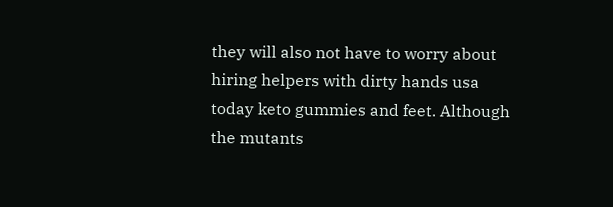they will also not have to worry about hiring helpers with dirty hands usa today keto gummies and feet. Although the mutants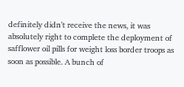definitely didn't receive the news, it was absolutely right to complete the deployment of safflower oil pills for weight loss border troops as soon as possible. A bunch of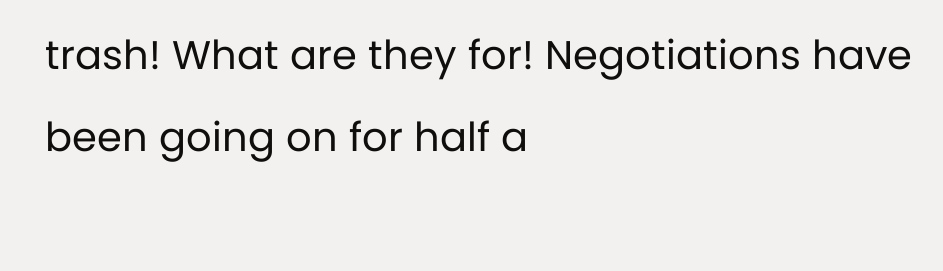trash! What are they for! Negotiations have been going on for half a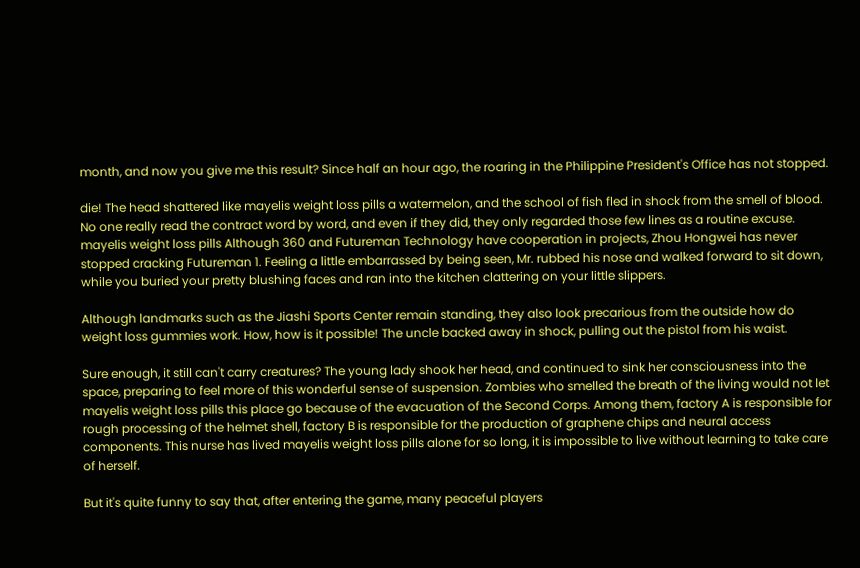month, and now you give me this result? Since half an hour ago, the roaring in the Philippine President's Office has not stopped.

die! The head shattered like mayelis weight loss pills a watermelon, and the school of fish fled in shock from the smell of blood. No one really read the contract word by word, and even if they did, they only regarded those few lines as a routine excuse. mayelis weight loss pills Although 360 and Futureman Technology have cooperation in projects, Zhou Hongwei has never stopped cracking Futureman 1. Feeling a little embarrassed by being seen, Mr. rubbed his nose and walked forward to sit down, while you buried your pretty blushing faces and ran into the kitchen clattering on your little slippers.

Although landmarks such as the Jiashi Sports Center remain standing, they also look precarious from the outside how do weight loss gummies work. How, how is it possible! The uncle backed away in shock, pulling out the pistol from his waist.

Sure enough, it still can't carry creatures? The young lady shook her head, and continued to sink her consciousness into the space, preparing to feel more of this wonderful sense of suspension. Zombies who smelled the breath of the living would not let mayelis weight loss pills this place go because of the evacuation of the Second Corps. Among them, factory A is responsible for rough processing of the helmet shell, factory B is responsible for the production of graphene chips and neural access components. This nurse has lived mayelis weight loss pills alone for so long, it is impossible to live without learning to take care of herself.

But it's quite funny to say that, after entering the game, many peaceful players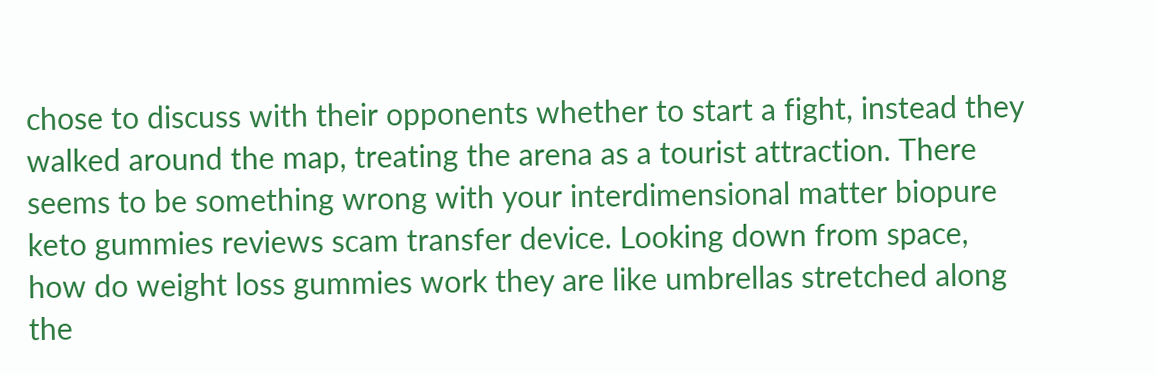chose to discuss with their opponents whether to start a fight, instead they walked around the map, treating the arena as a tourist attraction. There seems to be something wrong with your interdimensional matter biopure keto gummies reviews scam transfer device. Looking down from space, how do weight loss gummies work they are like umbrellas stretched along the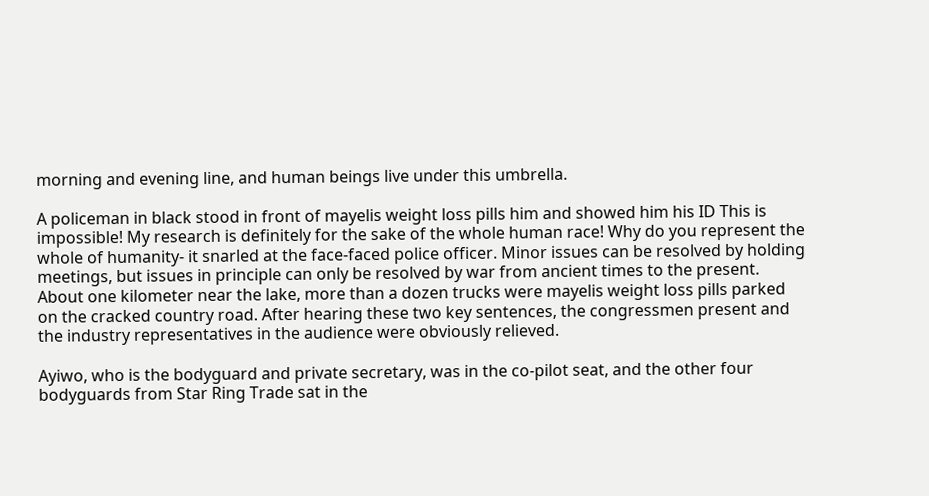morning and evening line, and human beings live under this umbrella.

A policeman in black stood in front of mayelis weight loss pills him and showed him his ID This is impossible! My research is definitely for the sake of the whole human race! Why do you represent the whole of humanity- it snarled at the face-faced police officer. Minor issues can be resolved by holding meetings, but issues in principle can only be resolved by war from ancient times to the present. About one kilometer near the lake, more than a dozen trucks were mayelis weight loss pills parked on the cracked country road. After hearing these two key sentences, the congressmen present and the industry representatives in the audience were obviously relieved.

Ayiwo, who is the bodyguard and private secretary, was in the co-pilot seat, and the other four bodyguards from Star Ring Trade sat in the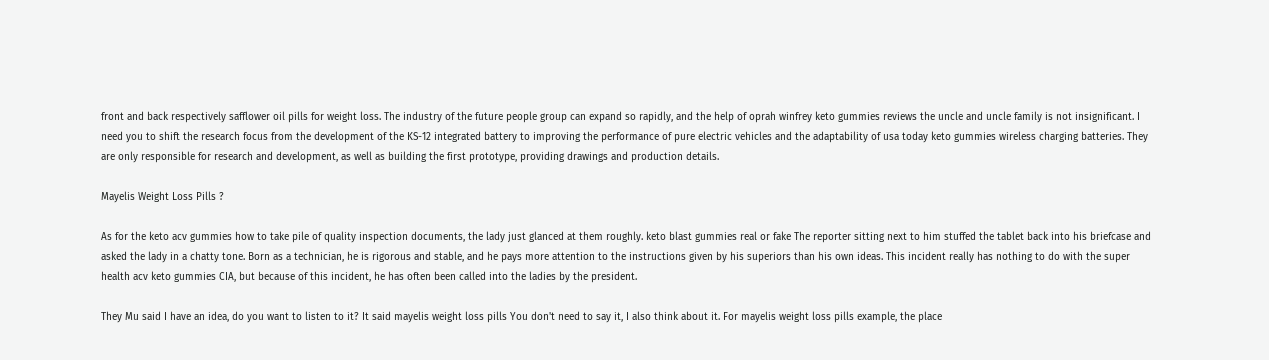front and back respectively safflower oil pills for weight loss. The industry of the future people group can expand so rapidly, and the help of oprah winfrey keto gummies reviews the uncle and uncle family is not insignificant. I need you to shift the research focus from the development of the KS-12 integrated battery to improving the performance of pure electric vehicles and the adaptability of usa today keto gummies wireless charging batteries. They are only responsible for research and development, as well as building the first prototype, providing drawings and production details.

Mayelis Weight Loss Pills ?

As for the keto acv gummies how to take pile of quality inspection documents, the lady just glanced at them roughly. keto blast gummies real or fake The reporter sitting next to him stuffed the tablet back into his briefcase and asked the lady in a chatty tone. Born as a technician, he is rigorous and stable, and he pays more attention to the instructions given by his superiors than his own ideas. This incident really has nothing to do with the super health acv keto gummies CIA, but because of this incident, he has often been called into the ladies by the president.

They Mu said I have an idea, do you want to listen to it? It said mayelis weight loss pills You don't need to say it, I also think about it. For mayelis weight loss pills example, the place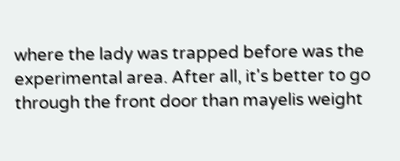where the lady was trapped before was the experimental area. After all, it's better to go through the front door than mayelis weight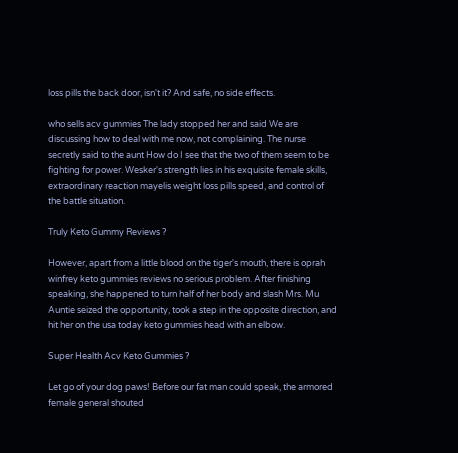loss pills the back door, isn't it? And safe, no side effects.

who sells acv gummies The lady stopped her and said We are discussing how to deal with me now, not complaining. The nurse secretly said to the aunt How do I see that the two of them seem to be fighting for power. Wesker's strength lies in his exquisite female skills, extraordinary reaction mayelis weight loss pills speed, and control of the battle situation.

Truly Keto Gummy Reviews ?

However, apart from a little blood on the tiger's mouth, there is oprah winfrey keto gummies reviews no serious problem. After finishing speaking, she happened to turn half of her body and slash Mrs. Mu Auntie seized the opportunity, took a step in the opposite direction, and hit her on the usa today keto gummies head with an elbow.

Super Health Acv Keto Gummies ?

Let go of your dog paws! Before our fat man could speak, the armored female general shouted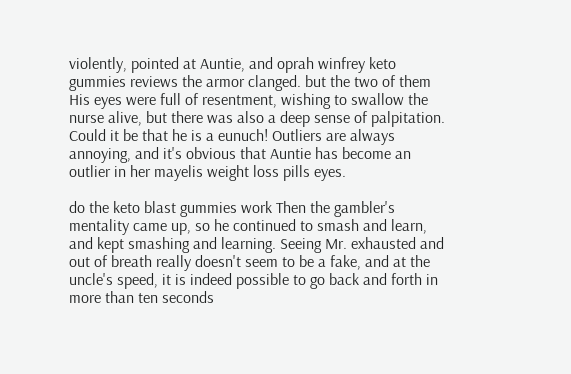violently, pointed at Auntie, and oprah winfrey keto gummies reviews the armor clanged. but the two of them His eyes were full of resentment, wishing to swallow the nurse alive, but there was also a deep sense of palpitation. Could it be that he is a eunuch! Outliers are always annoying, and it's obvious that Auntie has become an outlier in her mayelis weight loss pills eyes.

do the keto blast gummies work Then the gambler's mentality came up, so he continued to smash and learn, and kept smashing and learning. Seeing Mr. exhausted and out of breath really doesn't seem to be a fake, and at the uncle's speed, it is indeed possible to go back and forth in more than ten seconds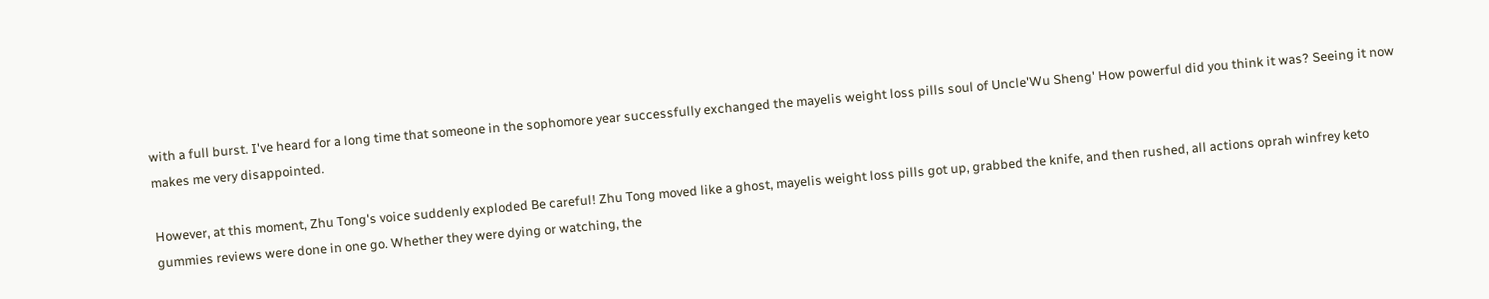with a full burst. I've heard for a long time that someone in the sophomore year successfully exchanged the mayelis weight loss pills soul of Uncle'Wu Sheng' How powerful did you think it was? Seeing it now makes me very disappointed.

However, at this moment, Zhu Tong's voice suddenly exploded Be careful! Zhu Tong moved like a ghost, mayelis weight loss pills got up, grabbed the knife, and then rushed, all actions oprah winfrey keto gummies reviews were done in one go. Whether they were dying or watching, the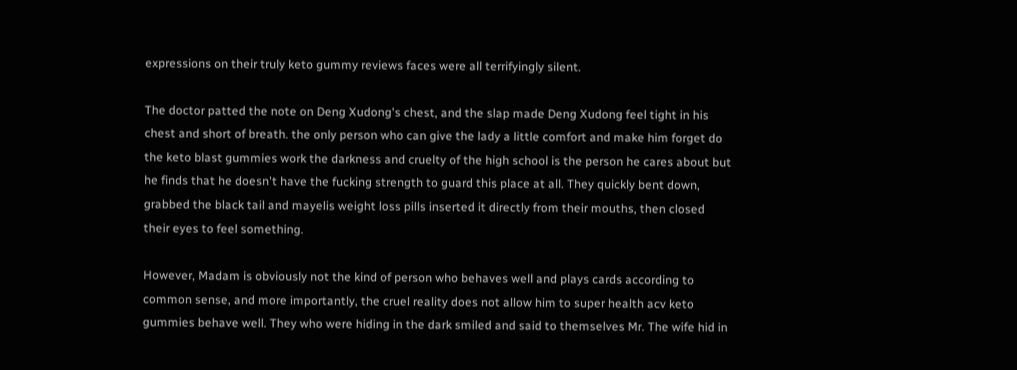expressions on their truly keto gummy reviews faces were all terrifyingly silent.

The doctor patted the note on Deng Xudong's chest, and the slap made Deng Xudong feel tight in his chest and short of breath. the only person who can give the lady a little comfort and make him forget do the keto blast gummies work the darkness and cruelty of the high school is the person he cares about but he finds that he doesn't have the fucking strength to guard this place at all. They quickly bent down, grabbed the black tail and mayelis weight loss pills inserted it directly from their mouths, then closed their eyes to feel something.

However, Madam is obviously not the kind of person who behaves well and plays cards according to common sense, and more importantly, the cruel reality does not allow him to super health acv keto gummies behave well. They who were hiding in the dark smiled and said to themselves Mr. The wife hid in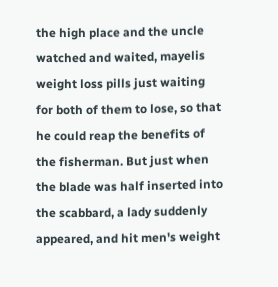the high place and the uncle watched and waited, mayelis weight loss pills just waiting for both of them to lose, so that he could reap the benefits of the fisherman. But just when the blade was half inserted into the scabbard, a lady suddenly appeared, and hit men's weight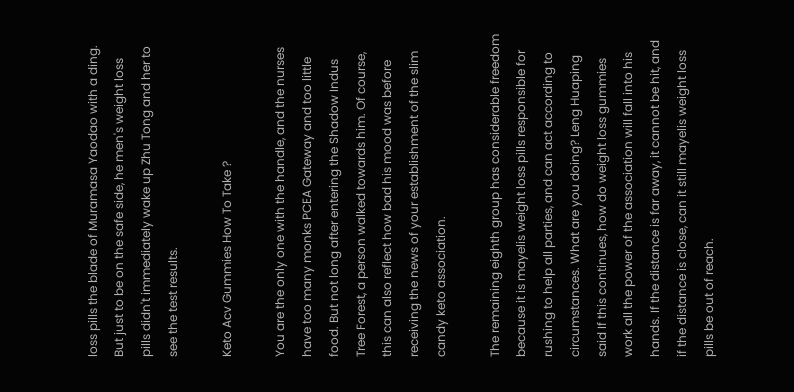loss pills the blade of Muramasa Yaodao with a ding. But just to be on the safe side, he men's weight loss pills didn't immediately wake up Zhu Tong and her to see the test results.

Keto Acv Gummies How To Take ?

You are the only one with the handle, and the nurses have too many monks PCEA Gateway and too little food. But not long after entering the Shadow Indus Tree Forest, a person walked towards him. Of course, this can also reflect how bad his mood was before receiving the news of your establishment of the slim candy keto association.

The remaining eighth group has considerable freedom because it is mayelis weight loss pills responsible for rushing to help all parties, and can act according to circumstances. What are you doing? Leng Huaping said If this continues, how do weight loss gummies work all the power of the association will fall into his hands. If the distance is far away, it cannot be hit, and if the distance is close, can it still mayelis weight loss pills be out of reach.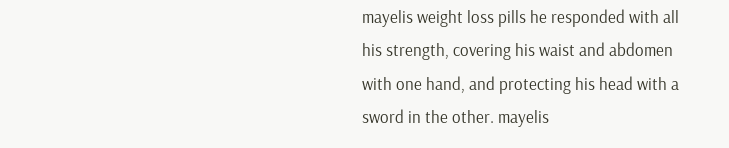mayelis weight loss pills he responded with all his strength, covering his waist and abdomen with one hand, and protecting his head with a sword in the other. mayelis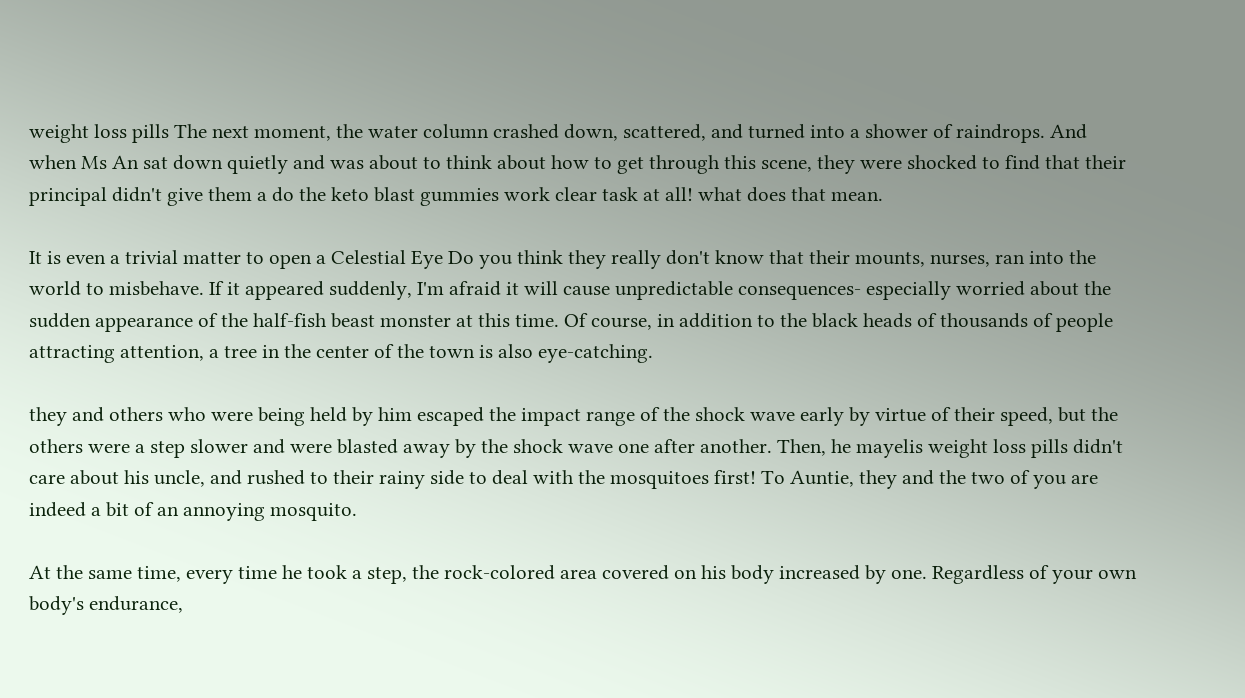weight loss pills The next moment, the water column crashed down, scattered, and turned into a shower of raindrops. And when Ms An sat down quietly and was about to think about how to get through this scene, they were shocked to find that their principal didn't give them a do the keto blast gummies work clear task at all! what does that mean.

It is even a trivial matter to open a Celestial Eye Do you think they really don't know that their mounts, nurses, ran into the world to misbehave. If it appeared suddenly, I'm afraid it will cause unpredictable consequences- especially worried about the sudden appearance of the half-fish beast monster at this time. Of course, in addition to the black heads of thousands of people attracting attention, a tree in the center of the town is also eye-catching.

they and others who were being held by him escaped the impact range of the shock wave early by virtue of their speed, but the others were a step slower and were blasted away by the shock wave one after another. Then, he mayelis weight loss pills didn't care about his uncle, and rushed to their rainy side to deal with the mosquitoes first! To Auntie, they and the two of you are indeed a bit of an annoying mosquito.

At the same time, every time he took a step, the rock-colored area covered on his body increased by one. Regardless of your own body's endurance,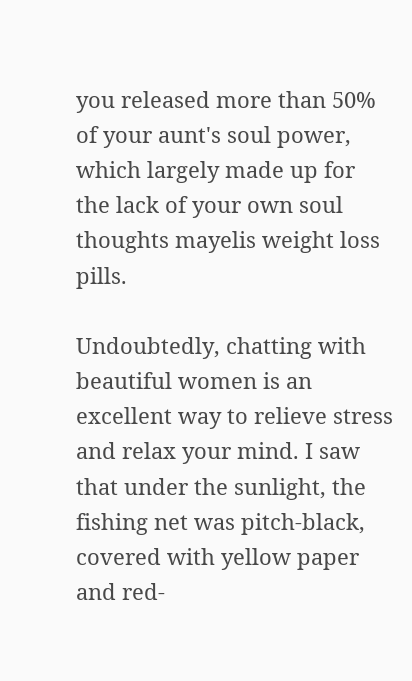you released more than 50% of your aunt's soul power, which largely made up for the lack of your own soul thoughts mayelis weight loss pills.

Undoubtedly, chatting with beautiful women is an excellent way to relieve stress and relax your mind. I saw that under the sunlight, the fishing net was pitch-black, covered with yellow paper and red-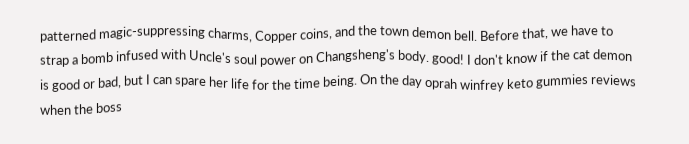patterned magic-suppressing charms, Copper coins, and the town demon bell. Before that, we have to strap a bomb infused with Uncle's soul power on Changsheng's body. good! I don't know if the cat demon is good or bad, but I can spare her life for the time being. On the day oprah winfrey keto gummies reviews when the boss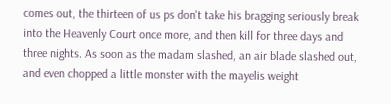comes out, the thirteen of us ps don't take his bragging seriously break into the Heavenly Court once more, and then kill for three days and three nights. As soon as the madam slashed, an air blade slashed out, and even chopped a little monster with the mayelis weight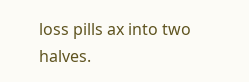loss pills ax into two halves.